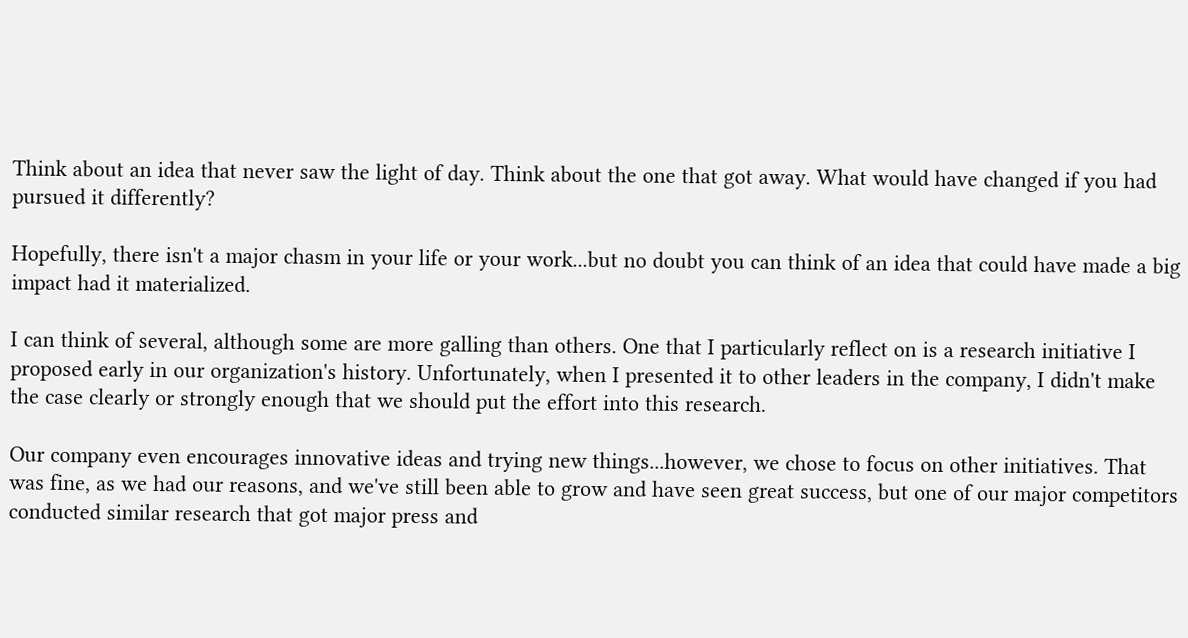Think about an idea that never saw the light of day. Think about the one that got away. What would have changed if you had pursued it differently?

Hopefully, there isn't a major chasm in your life or your work...but no doubt you can think of an idea that could have made a big impact had it materialized.

I can think of several, although some are more galling than others. One that I particularly reflect on is a research initiative I proposed early in our organization's history. Unfortunately, when I presented it to other leaders in the company, I didn't make the case clearly or strongly enough that we should put the effort into this research.

Our company even encourages innovative ideas and trying new things...however, we chose to focus on other initiatives. That was fine, as we had our reasons, and we've still been able to grow and have seen great success, but one of our major competitors conducted similar research that got major press and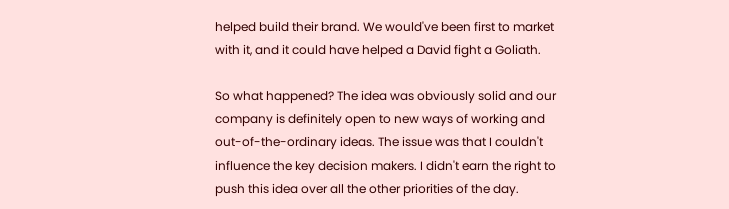helped build their brand. We would've been first to market with it, and it could have helped a David fight a Goliath.

So what happened? The idea was obviously solid and our company is definitely open to new ways of working and out-of-the-ordinary ideas. The issue was that I couldn't influence the key decision makers. I didn't earn the right to push this idea over all the other priorities of the day.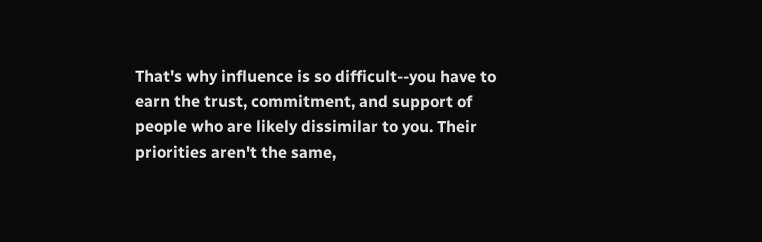That's why influence is so difficult--you have to earn the trust, commitment, and support of people who are likely dissimilar to you. Their priorities aren't the same,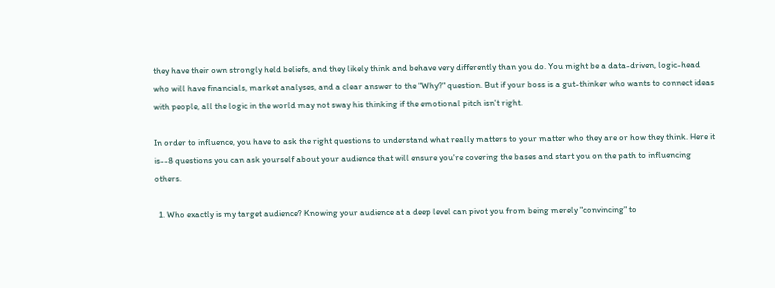they have their own strongly held beliefs, and they likely think and behave very differently than you do. You might be a data-driven, logic-head who will have financials, market analyses, and a clear answer to the "Why?" question. But if your boss is a gut-thinker who wants to connect ideas with people, all the logic in the world may not sway his thinking if the emotional pitch isn't right.

In order to influence, you have to ask the right questions to understand what really matters to your matter who they are or how they think. Here it is--8 questions you can ask yourself about your audience that will ensure you're covering the bases and start you on the path to influencing others.

  1. Who exactly is my target audience? Knowing your audience at a deep level can pivot you from being merely "convincing" to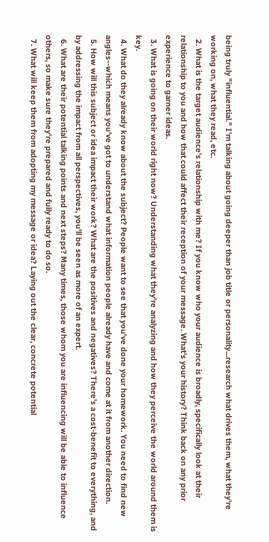being truly "influential." I'm talking about going deeper than job title or personality...research what drives them, what they're working on, what they read, etc.
  2. What is the target audience's relationship with me? If you know who your audience is broadly, specifically look at their relationship to you and how that could affect their reception of your message. What's your history? Think back on any prior experience to garner ideas.
  3. What is going on their world right now? Understanding what they're analyzing and how they perceive the world around them is key.
  4. What do they already know about the subject? People want to see that you've done your homework. You need to find new angles--which means you've got to understand what information people already have and come at it from another direction.
  5. How will this subject or idea impact their work? What are the positives and negatives? There's a cost-benefit to everything, and by addressing the impact from all perspectives, you'll be seen as more of an expert.
  6. What are their potential talking points and next steps? Many times, those whom you are influencing will be able to influence others, so make sure they're prepared and fully ready to do so.
  7. What will keep them from adopting my message or idea? Laying out the clear, concrete potential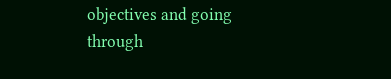objectives and going through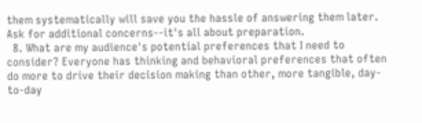them systematically will save you the hassle of answering them later. Ask for additional concerns--it's all about preparation.
  8. What are my audience's potential preferences that I need to consider? Everyone has thinking and behavioral preferences that often do more to drive their decision making than other, more tangible, day-to-day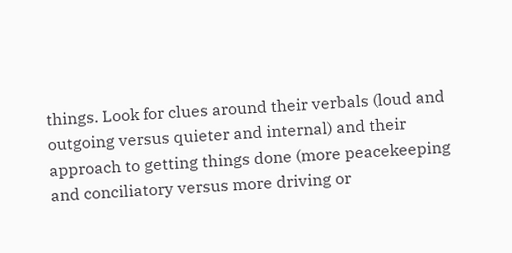things. Look for clues around their verbals (loud and outgoing versus quieter and internal) and their approach to getting things done (more peacekeeping and conciliatory versus more driving or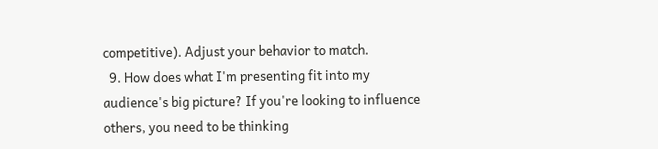competitive). Adjust your behavior to match.
  9. How does what I'm presenting fit into my audience's big picture? If you're looking to influence others, you need to be thinking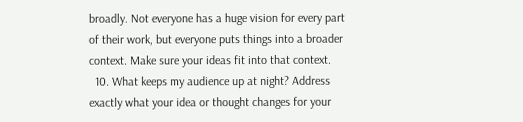broadly. Not everyone has a huge vision for every part of their work, but everyone puts things into a broader context. Make sure your ideas fit into that context.
  10. What keeps my audience up at night? Address exactly what your idea or thought changes for your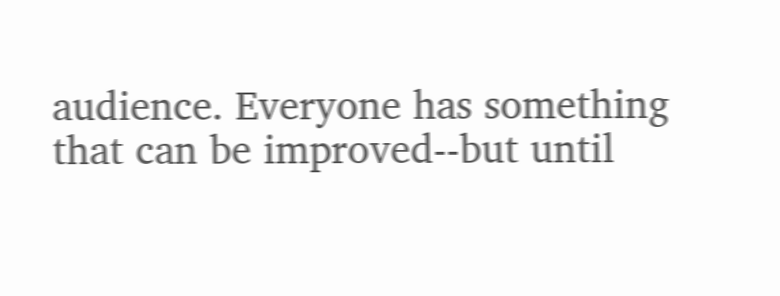audience. Everyone has something that can be improved--but until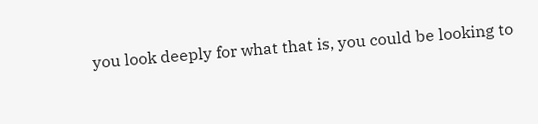you look deeply for what that is, you could be looking to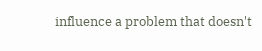influence a problem that doesn't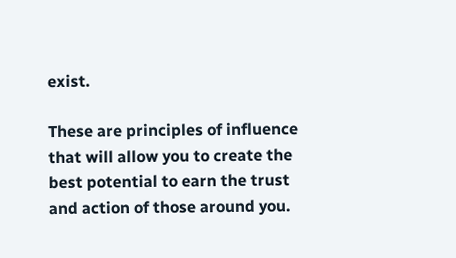exist.

These are principles of influence that will allow you to create the best potential to earn the trust and action of those around you.